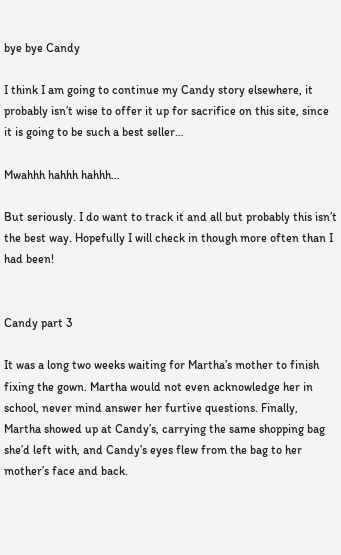bye bye Candy

I think I am going to continue my Candy story elsewhere, it probably isn’t wise to offer it up for sacrifice on this site, since it is going to be such a best seller…

Mwahhh hahhh hahhh…

But seriously. I do want to track it and all but probably this isn’t the best way. Hopefully I will check in though more often than I had been!


Candy part 3

It was a long two weeks waiting for Martha’s mother to finish fixing the gown. Martha would not even acknowledge her in school, never mind answer her furtive questions. Finally, Martha showed up at Candy’s, carrying the same shopping bag she’d left with, and Candy’s eyes flew from the bag to her mother’s face and back.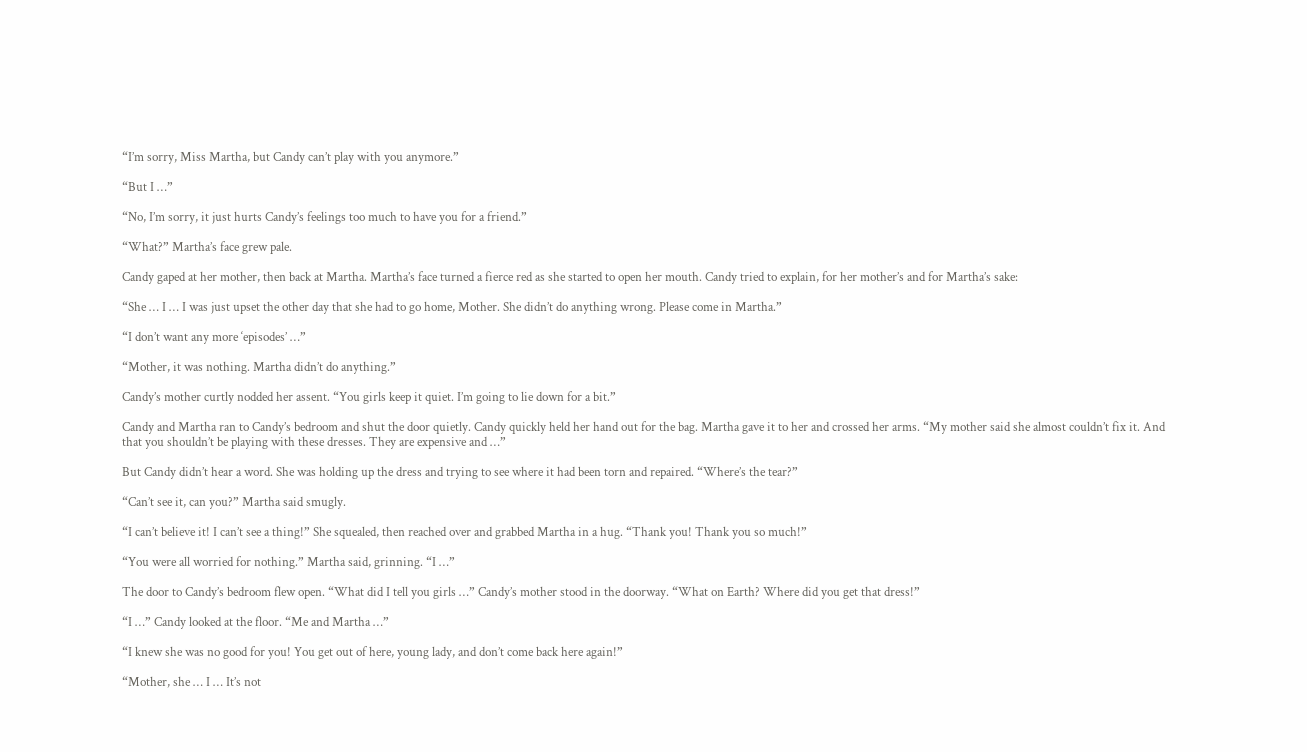“I’m sorry, Miss Martha, but Candy can’t play with you anymore.”

“But I …”

“No, I’m sorry, it just hurts Candy’s feelings too much to have you for a friend.”

“What?” Martha’s face grew pale.

Candy gaped at her mother, then back at Martha. Martha’s face turned a fierce red as she started to open her mouth. Candy tried to explain, for her mother’s and for Martha’s sake:

“She … I … I was just upset the other day that she had to go home, Mother. She didn’t do anything wrong. Please come in Martha.”

“I don’t want any more ‘episodes’ …”

“Mother, it was nothing. Martha didn’t do anything.”

Candy’s mother curtly nodded her assent. “You girls keep it quiet. I’m going to lie down for a bit.”

Candy and Martha ran to Candy’s bedroom and shut the door quietly. Candy quickly held her hand out for the bag. Martha gave it to her and crossed her arms. “My mother said she almost couldn’t fix it. And that you shouldn’t be playing with these dresses. They are expensive and …”

But Candy didn’t hear a word. She was holding up the dress and trying to see where it had been torn and repaired. “Where’s the tear?”

“Can’t see it, can you?” Martha said smugly.

“I can’t believe it! I can’t see a thing!” She squealed, then reached over and grabbed Martha in a hug. “Thank you! Thank you so much!”

“You were all worried for nothing.” Martha said, grinning. “I …”

The door to Candy’s bedroom flew open. “What did I tell you girls …” Candy’s mother stood in the doorway. “What on Earth? Where did you get that dress!”

“I …” Candy looked at the floor. “Me and Martha …”

“I knew she was no good for you! You get out of here, young lady, and don’t come back here again!”

“Mother, she … I … It’s not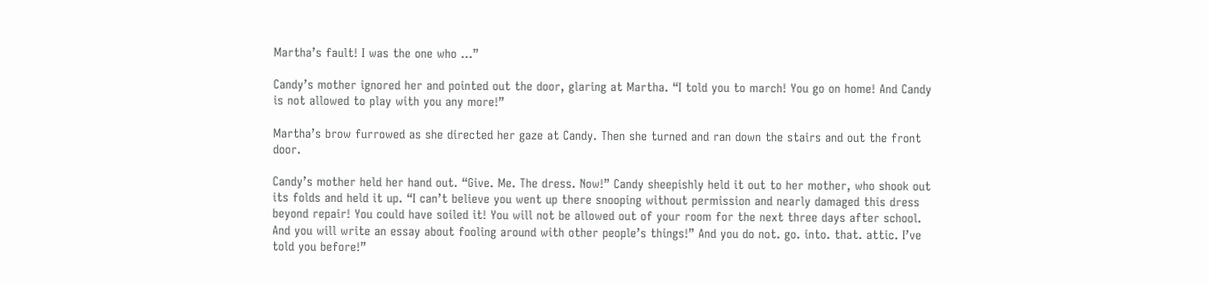Martha’s fault! I was the one who …”

Candy’s mother ignored her and pointed out the door, glaring at Martha. “I told you to march! You go on home! And Candy is not allowed to play with you any more!”

Martha’s brow furrowed as she directed her gaze at Candy. Then she turned and ran down the stairs and out the front door.

Candy’s mother held her hand out. “Give. Me. The dress. Now!” Candy sheepishly held it out to her mother, who shook out its folds and held it up. “I can’t believe you went up there snooping without permission and nearly damaged this dress beyond repair! You could have soiled it! You will not be allowed out of your room for the next three days after school. And you will write an essay about fooling around with other people’s things!” And you do not. go. into. that. attic. I’ve told you before!”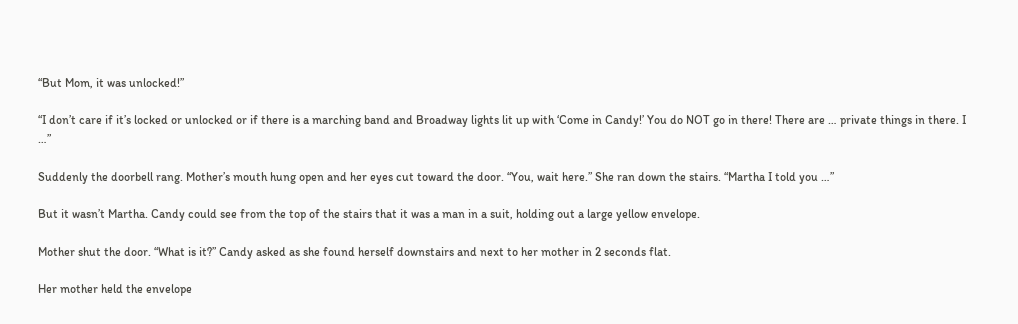“But Mom, it was unlocked!”

“I don’t care if it’s locked or unlocked or if there is a marching band and Broadway lights lit up with ‘Come in Candy!’ You do NOT go in there! There are … private things in there. I …”

Suddenly the doorbell rang. Mother’s mouth hung open and her eyes cut toward the door. “You, wait here.” She ran down the stairs. “Martha I told you …”

But it wasn’t Martha. Candy could see from the top of the stairs that it was a man in a suit, holding out a large yellow envelope.

Mother shut the door. “What is it?” Candy asked as she found herself downstairs and next to her mother in 2 seconds flat.

Her mother held the envelope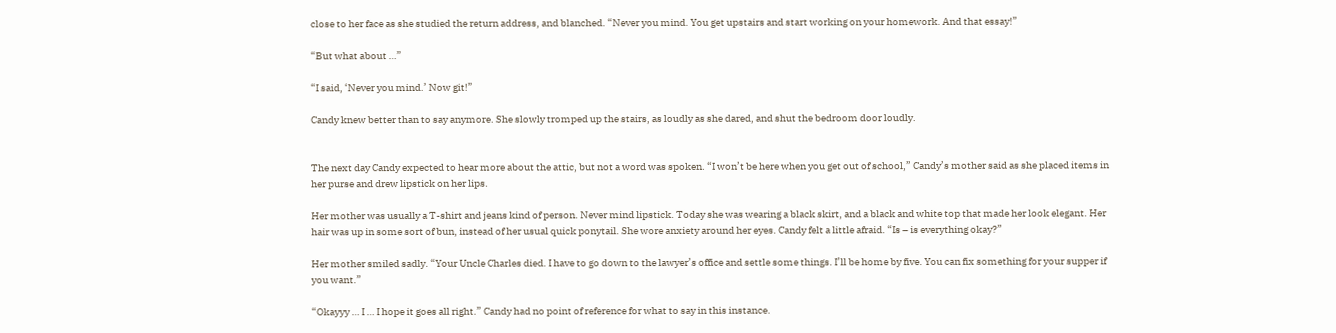close to her face as she studied the return address, and blanched. “Never you mind. You get upstairs and start working on your homework. And that essay!”

“But what about …”

“I said, ‘Never you mind.’ Now git!”

Candy knew better than to say anymore. She slowly tromped up the stairs, as loudly as she dared, and shut the bedroom door loudly.


The next day Candy expected to hear more about the attic, but not a word was spoken. “I won’t be here when you get out of school,” Candy’s mother said as she placed items in her purse and drew lipstick on her lips.

Her mother was usually a T-shirt and jeans kind of person. Never mind lipstick. Today she was wearing a black skirt, and a black and white top that made her look elegant. Her hair was up in some sort of bun, instead of her usual quick ponytail. She wore anxiety around her eyes. Candy felt a little afraid. “Is – is everything okay?”

Her mother smiled sadly. “Your Uncle Charles died. I have to go down to the lawyer’s office and settle some things. I’ll be home by five. You can fix something for your supper if you want.”

“Okayyy … I … I hope it goes all right.” Candy had no point of reference for what to say in this instance.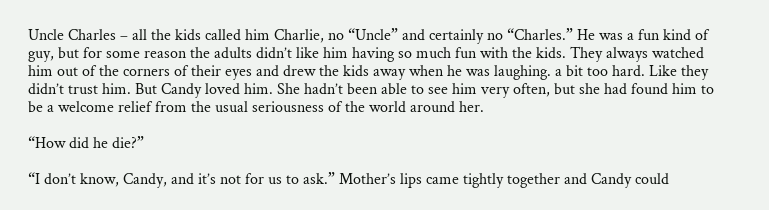Uncle Charles – all the kids called him Charlie, no “Uncle” and certainly no “Charles.” He was a fun kind of guy, but for some reason the adults didn’t like him having so much fun with the kids. They always watched him out of the corners of their eyes and drew the kids away when he was laughing. a bit too hard. Like they didn’t trust him. But Candy loved him. She hadn’t been able to see him very often, but she had found him to be a welcome relief from the usual seriousness of the world around her.

“How did he die?”

“I don’t know, Candy, and it’s not for us to ask.” Mother’s lips came tightly together and Candy could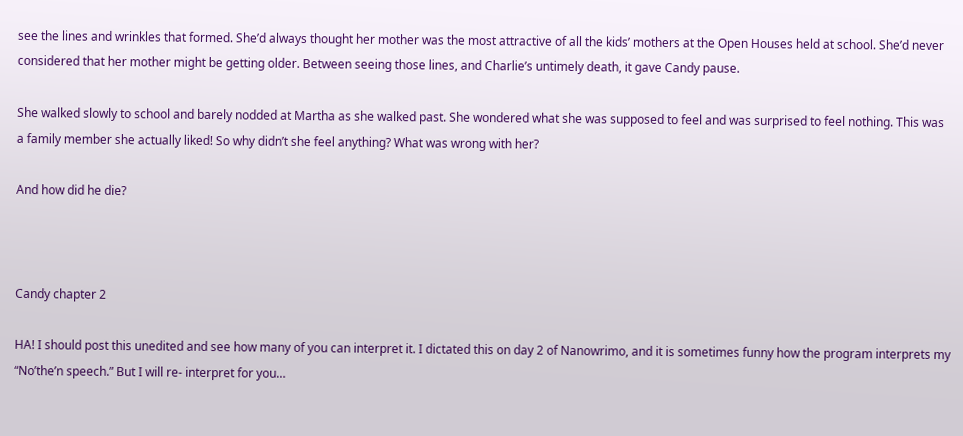see the lines and wrinkles that formed. She’d always thought her mother was the most attractive of all the kids’ mothers at the Open Houses held at school. She’d never considered that her mother might be getting older. Between seeing those lines, and Charlie’s untimely death, it gave Candy pause.

She walked slowly to school and barely nodded at Martha as she walked past. She wondered what she was supposed to feel and was surprised to feel nothing. This was a family member she actually liked! So why didn’t she feel anything? What was wrong with her?

And how did he die?



Candy chapter 2

HA! I should post this unedited and see how many of you can interpret it. I dictated this on day 2 of Nanowrimo, and it is sometimes funny how the program interprets my “No’the’n speech.” But I will re- interpret for you…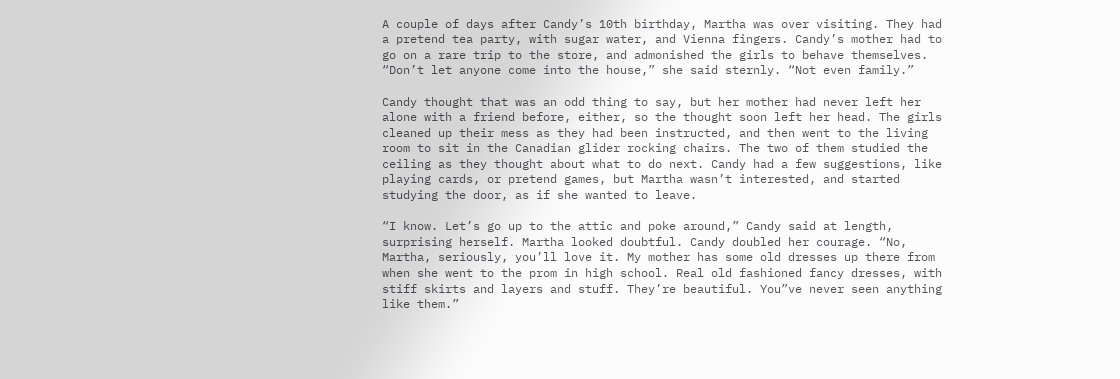A couple of days after Candy’s 10th birthday, Martha was over visiting. They had a pretend tea party, with sugar water, and Vienna fingers. Candy’s mother had to go on a rare trip to the store, and admonished the girls to behave themselves. “Don’t let anyone come into the house,” she said sternly. “Not even family.”

Candy thought that was an odd thing to say, but her mother had never left her alone with a friend before, either, so the thought soon left her head. The girls cleaned up their mess as they had been instructed, and then went to the living room to sit in the Canadian glider rocking chairs. The two of them studied the ceiling as they thought about what to do next. Candy had a few suggestions, like playing cards, or pretend games, but Martha wasn’t interested, and started studying the door, as if she wanted to leave.

“I know. Let’s go up to the attic and poke around,” Candy said at length, surprising herself. Martha looked doubtful. Candy doubled her courage. “No, Martha, seriously, you’ll love it. My mother has some old dresses up there from when she went to the prom in high school. Real old fashioned fancy dresses, with stiff skirts and layers and stuff. They’re beautiful. You”ve never seen anything like them.”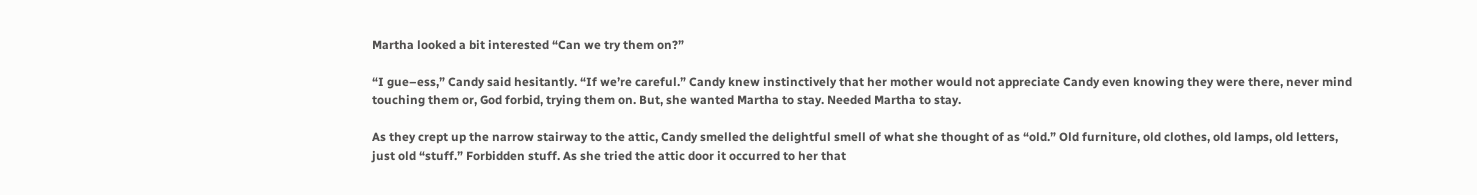Martha looked a bit interested “Can we try them on?”

“I gue–ess,” Candy said hesitantly. “If we’re careful.” Candy knew instinctively that her mother would not appreciate Candy even knowing they were there, never mind touching them or, God forbid, trying them on. But, she wanted Martha to stay. Needed Martha to stay.

As they crept up the narrow stairway to the attic, Candy smelled the delightful smell of what she thought of as “old.” Old furniture, old clothes, old lamps, old letters, just old “stuff.” Forbidden stuff. As she tried the attic door it occurred to her that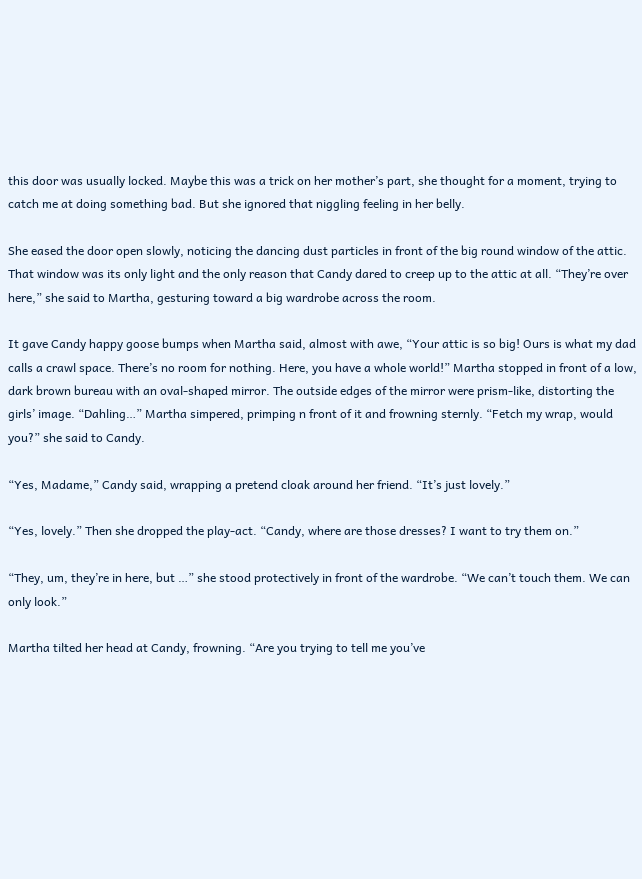this door was usually locked. Maybe this was a trick on her mother’s part, she thought for a moment, trying to catch me at doing something bad. But she ignored that niggling feeling in her belly.

She eased the door open slowly, noticing the dancing dust particles in front of the big round window of the attic. That window was its only light and the only reason that Candy dared to creep up to the attic at all. “They’re over here,” she said to Martha, gesturing toward a big wardrobe across the room.

It gave Candy happy goose bumps when Martha said, almost with awe, “Your attic is so big! Ours is what my dad calls a crawl space. There’s no room for nothing. Here, you have a whole world!” Martha stopped in front of a low, dark brown bureau with an oval-shaped mirror. The outside edges of the mirror were prism-like, distorting the girls’ image. “Dahling…” Martha simpered, primping n front of it and frowning sternly. “Fetch my wrap, would you?” she said to Candy.

“Yes, Madame,” Candy said, wrapping a pretend cloak around her friend. “It’s just lovely.”

“Yes, lovely.” Then she dropped the play-act. “Candy, where are those dresses? I want to try them on.”

“They, um, they’re in here, but …” she stood protectively in front of the wardrobe. “We can’t touch them. We can only look.”

Martha tilted her head at Candy, frowning. “Are you trying to tell me you’ve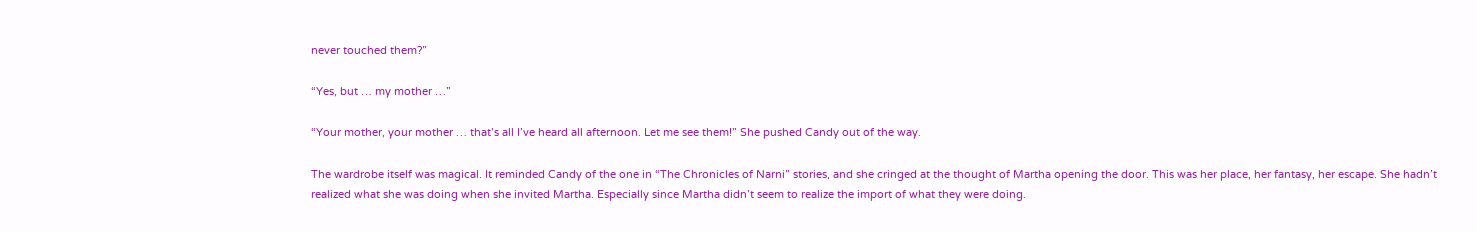never touched them?”

“Yes, but … my mother …”

“Your mother, your mother … that’s all I’ve heard all afternoon. Let me see them!” She pushed Candy out of the way.

The wardrobe itself was magical. It reminded Candy of the one in “The Chronicles of Narni” stories, and she cringed at the thought of Martha opening the door. This was her place, her fantasy, her escape. She hadn’t realized what she was doing when she invited Martha. Especially since Martha didn’t seem to realize the import of what they were doing.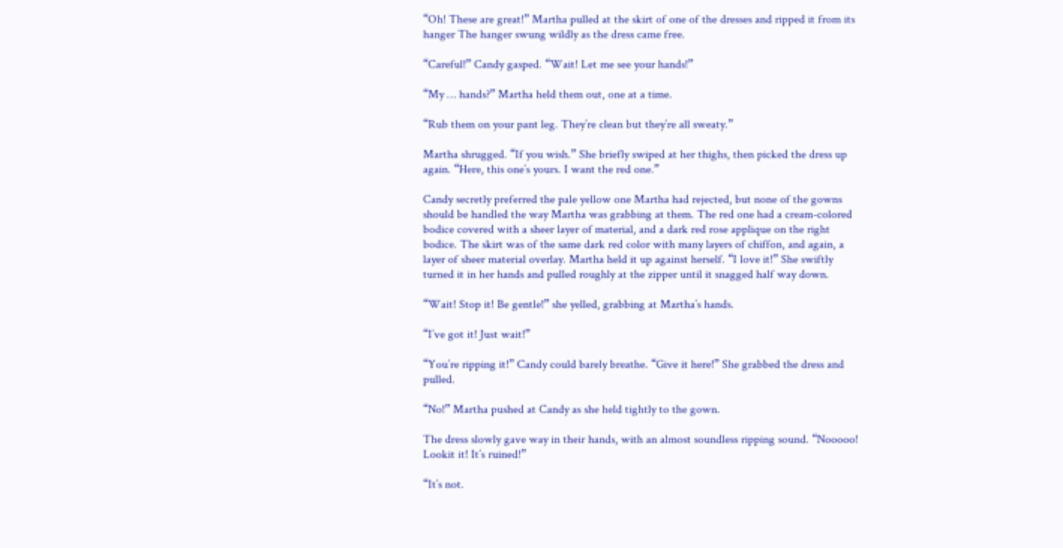“Oh! These are great!” Martha pulled at the skirt of one of the dresses and ripped it from its hanger The hanger swung wildly as the dress came free.

“Careful!” Candy gasped. “Wait! Let me see your hands!”

“My … hands?” Martha held them out, one at a time.

“Rub them on your pant leg. They’re clean but they’re all sweaty.”

Martha shrugged. “If you wish.” She briefly swiped at her thighs, then picked the dress up again. “Here, this one’s yours. I want the red one.”

Candy secretly preferred the pale yellow one Martha had rejected, but none of the gowns should be handled the way Martha was grabbing at them. The red one had a cream-colored bodice covered with a sheer layer of material, and a dark red rose applique on the right bodice. The skirt was of the same dark red color with many layers of chiffon, and again, a layer of sheer material overlay. Martha held it up against herself. “I love it!” She swiftly turned it in her hands and pulled roughly at the zipper until it snagged half way down.

“Wait! Stop it! Be gentle!” she yelled, grabbing at Martha’s hands.

“I’ve got it! Just wait!”

“You’re ripping it!” Candy could barely breathe. “Give it here!” She grabbed the dress and pulled.

“No!” Martha pushed at Candy as she held tightly to the gown.

The dress slowly gave way in their hands, with an almost soundless ripping sound. “Nooooo! Lookit it! It’s ruined!”

“It’s not.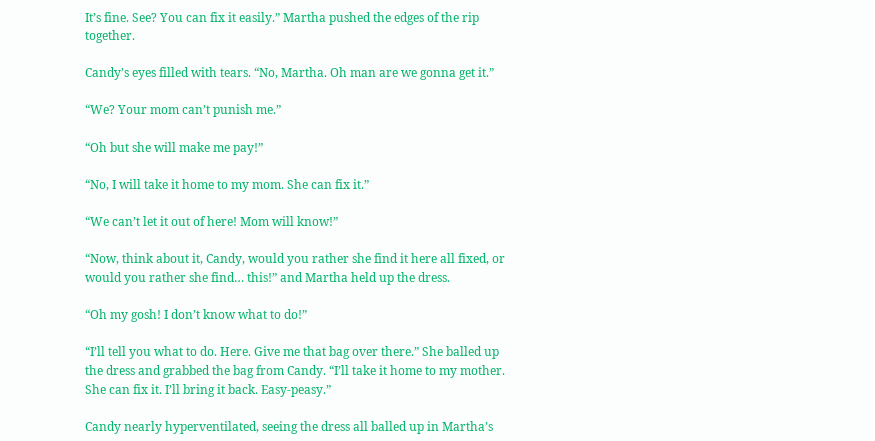It’s fine. See? You can fix it easily.” Martha pushed the edges of the rip together.

Candy’s eyes filled with tears. “No, Martha. Oh man are we gonna get it.”

“We? Your mom can’t punish me.”

“Oh but she will make me pay!”

“No, I will take it home to my mom. She can fix it.”

“We can’t let it out of here! Mom will know!”

“Now, think about it, Candy, would you rather she find it here all fixed, or would you rather she find… this!” and Martha held up the dress.

“Oh my gosh! I don’t know what to do!”

“I’ll tell you what to do. Here. Give me that bag over there.” She balled up the dress and grabbed the bag from Candy. “I’ll take it home to my mother. She can fix it. I’ll bring it back. Easy-peasy.”

Candy nearly hyperventilated, seeing the dress all balled up in Martha’s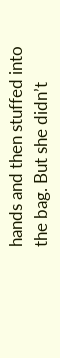hands and then stuffed into the bag. But she didn’t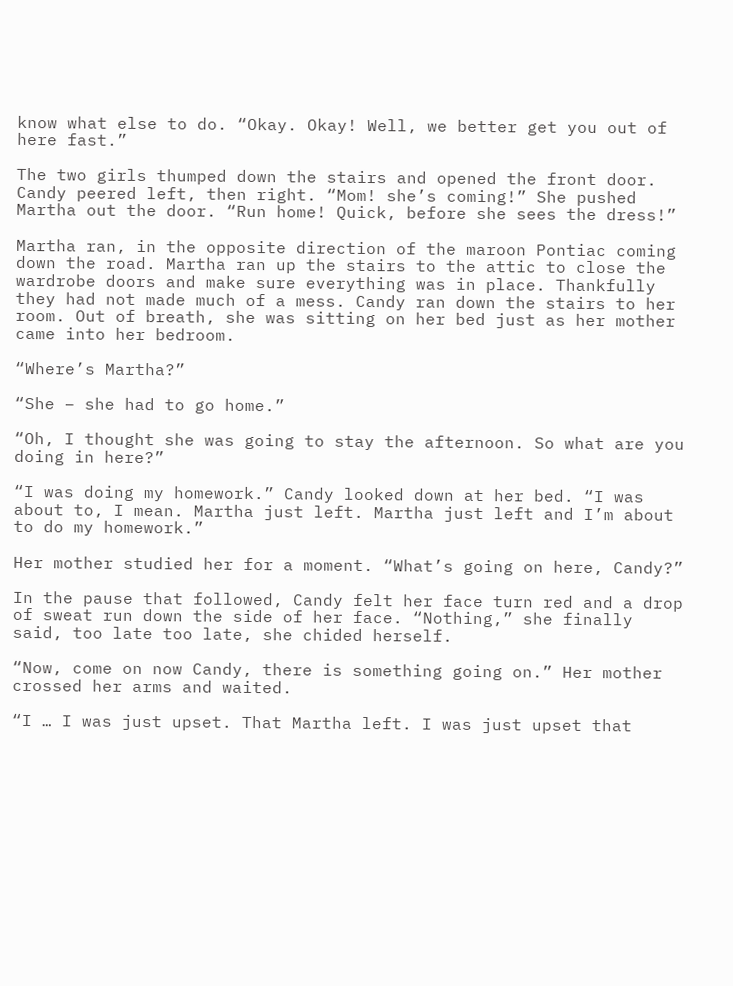know what else to do. “Okay. Okay! Well, we better get you out of here fast.”

The two girls thumped down the stairs and opened the front door. Candy peered left, then right. “Mom! she’s coming!” She pushed Martha out the door. “Run home! Quick, before she sees the dress!”

Martha ran, in the opposite direction of the maroon Pontiac coming down the road. Martha ran up the stairs to the attic to close the wardrobe doors and make sure everything was in place. Thankfully they had not made much of a mess. Candy ran down the stairs to her room. Out of breath, she was sitting on her bed just as her mother came into her bedroom.

“Where’s Martha?”

“She – she had to go home.”

“Oh, I thought she was going to stay the afternoon. So what are you doing in here?”

“I was doing my homework.” Candy looked down at her bed. “I was about to, I mean. Martha just left. Martha just left and I’m about to do my homework.”

Her mother studied her for a moment. “What’s going on here, Candy?”

In the pause that followed, Candy felt her face turn red and a drop of sweat run down the side of her face. “Nothing,” she finally said, too late too late, she chided herself.

“Now, come on now Candy, there is something going on.” Her mother crossed her arms and waited.

“I … I was just upset. That Martha left. I was just upset that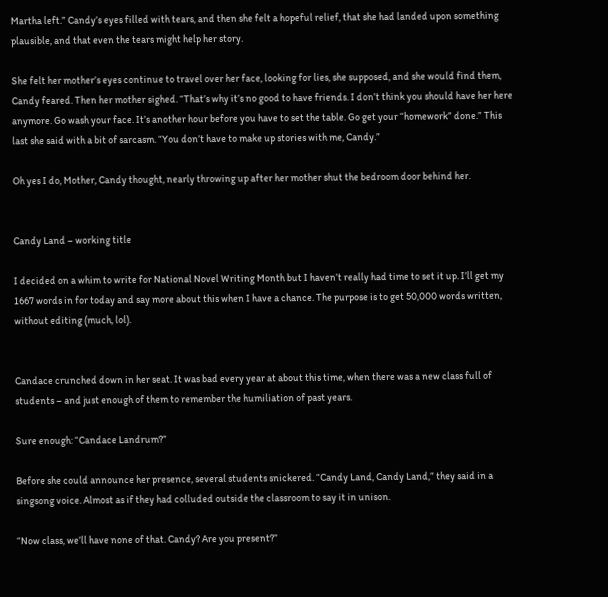Martha left.” Candy’s eyes filled with tears, and then she felt a hopeful relief, that she had landed upon something plausible, and that even the tears might help her story.

She felt her mother’s eyes continue to travel over her face, looking for lies, she supposed, and she would find them, Candy feared. Then her mother sighed. “That’s why it’s no good to have friends. I don’t think you should have her here anymore. Go wash your face. It’s another hour before you have to set the table. Go get your “homework” done.” This last she said with a bit of sarcasm. “You don’t have to make up stories with me, Candy.”

Oh yes I do, Mother, Candy thought, nearly throwing up after her mother shut the bedroom door behind her.


Candy Land – working title

I decided on a whim to write for National Novel Writing Month but I haven’t really had time to set it up. I’ll get my 1667 words in for today and say more about this when I have a chance. The purpose is to get 50,000 words written, without editing (much, lol).


Candace crunched down in her seat. It was bad every year at about this time, when there was a new class full of students – and just enough of them to remember the humiliation of past years.

Sure enough: “Candace Landrum?”

Before she could announce her presence, several students snickered. “Candy Land, Candy Land,” they said in a singsong voice. Almost as if they had colluded outside the classroom to say it in unison.

“Now class, we’ll have none of that. Candy? Are you present?”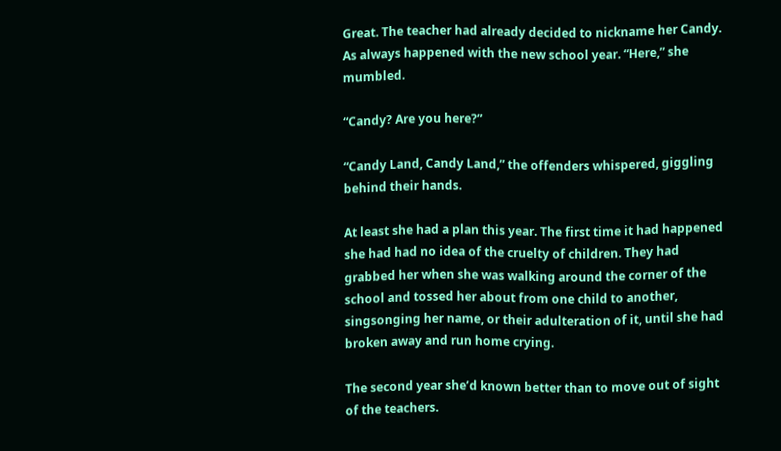Great. The teacher had already decided to nickname her Candy. As always happened with the new school year. “Here,” she mumbled.

“Candy? Are you here?”

“Candy Land, Candy Land,” the offenders whispered, giggling behind their hands.

At least she had a plan this year. The first time it had happened she had had no idea of the cruelty of children. They had grabbed her when she was walking around the corner of the school and tossed her about from one child to another, singsonging her name, or their adulteration of it, until she had broken away and run home crying.

The second year she’d known better than to move out of sight of the teachers.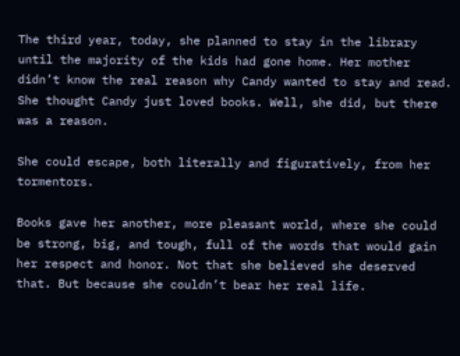The third year, today, she planned to stay in the library until the majority of the kids had gone home. Her mother didn’t know the real reason why Candy wanted to stay and read. She thought Candy just loved books. Well, she did, but there was a reason.

She could escape, both literally and figuratively, from her tormentors.

Books gave her another, more pleasant world, where she could be strong, big, and tough, full of the words that would gain her respect and honor. Not that she believed she deserved that. But because she couldn’t bear her real life.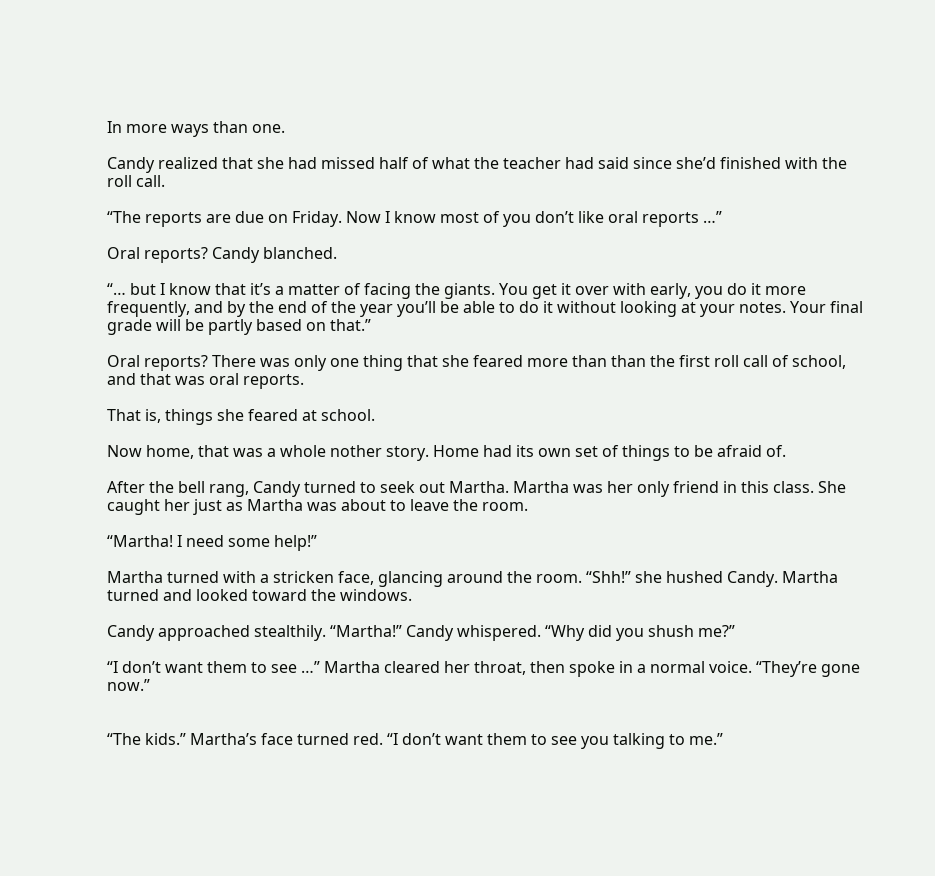In more ways than one.

Candy realized that she had missed half of what the teacher had said since she’d finished with the roll call.

“The reports are due on Friday. Now I know most of you don’t like oral reports …”

Oral reports? Candy blanched.

“… but I know that it’s a matter of facing the giants. You get it over with early, you do it more frequently, and by the end of the year you’ll be able to do it without looking at your notes. Your final grade will be partly based on that.”

Oral reports? There was only one thing that she feared more than than the first roll call of school, and that was oral reports.

That is, things she feared at school.

Now home, that was a whole nother story. Home had its own set of things to be afraid of.

After the bell rang, Candy turned to seek out Martha. Martha was her only friend in this class. She caught her just as Martha was about to leave the room.

“Martha! I need some help!”

Martha turned with a stricken face, glancing around the room. “Shh!” she hushed Candy. Martha turned and looked toward the windows.

Candy approached stealthily. “Martha!” Candy whispered. “Why did you shush me?”

“I don’t want them to see …” Martha cleared her throat, then spoke in a normal voice. “They’re gone now.”


“The kids.” Martha’s face turned red. “I don’t want them to see you talking to me.”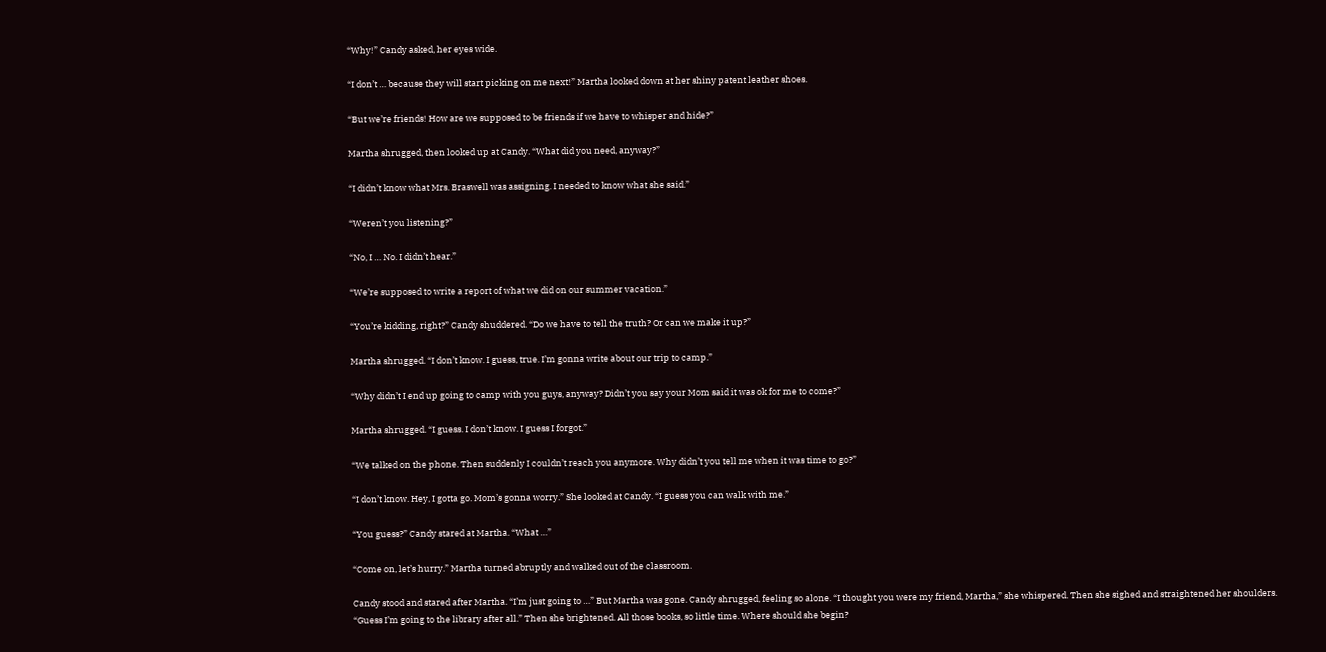“Why!” Candy asked, her eyes wide.

“I don’t … because they will start picking on me next!” Martha looked down at her shiny patent leather shoes.

“But we’re friends! How are we supposed to be friends if we have to whisper and hide?”

Martha shrugged, then looked up at Candy. “What did you need, anyway?”

“I didn’t know what Mrs. Braswell was assigning. I needed to know what she said.”

“Weren’t you listening?”

“No, I … No. I didn’t hear.”

“We’re supposed to write a report of what we did on our summer vacation.”

“You’re kidding, right?” Candy shuddered. “Do we have to tell the truth? Or can we make it up?”

Martha shrugged. “I don’t know. I guess, true. I’m gonna write about our trip to camp.”

“Why didn’t I end up going to camp with you guys, anyway? Didn’t you say your Mom said it was ok for me to come?”

Martha shrugged. “I guess. I don’t know. I guess I forgot.”

“We talked on the phone. Then suddenly I couldn’t reach you anymore. Why didn’t you tell me when it was time to go?”

“I don’t know. Hey, I gotta go. Mom’s gonna worry.” She looked at Candy. “I guess you can walk with me.”

“You guess?” Candy stared at Martha. “What …”

“Come on, let’s hurry.” Martha turned abruptly and walked out of the classroom.

Candy stood and stared after Martha. “I’m just going to …” But Martha was gone. Candy shrugged, feeling so alone. “I thought you were my friend, Martha,” she whispered. Then she sighed and straightened her shoulders. “Guess I’m going to the library after all.” Then she brightened. All those books, so little time. Where should she begin?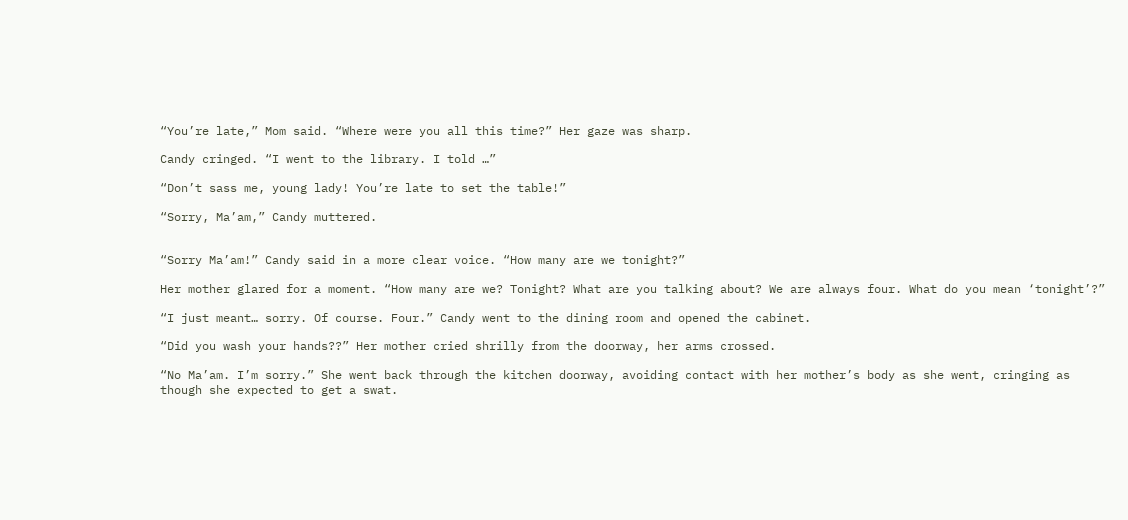“You’re late,” Mom said. “Where were you all this time?” Her gaze was sharp.

Candy cringed. “I went to the library. I told …”

“Don’t sass me, young lady! You’re late to set the table!”

“Sorry, Ma’am,” Candy muttered.


“Sorry Ma’am!” Candy said in a more clear voice. “How many are we tonight?”

Her mother glared for a moment. “How many are we? Tonight? What are you talking about? We are always four. What do you mean ‘tonight’?”

“I just meant… sorry. Of course. Four.” Candy went to the dining room and opened the cabinet.

“Did you wash your hands??” Her mother cried shrilly from the doorway, her arms crossed.

“No Ma’am. I’m sorry.” She went back through the kitchen doorway, avoiding contact with her mother’s body as she went, cringing as though she expected to get a swat.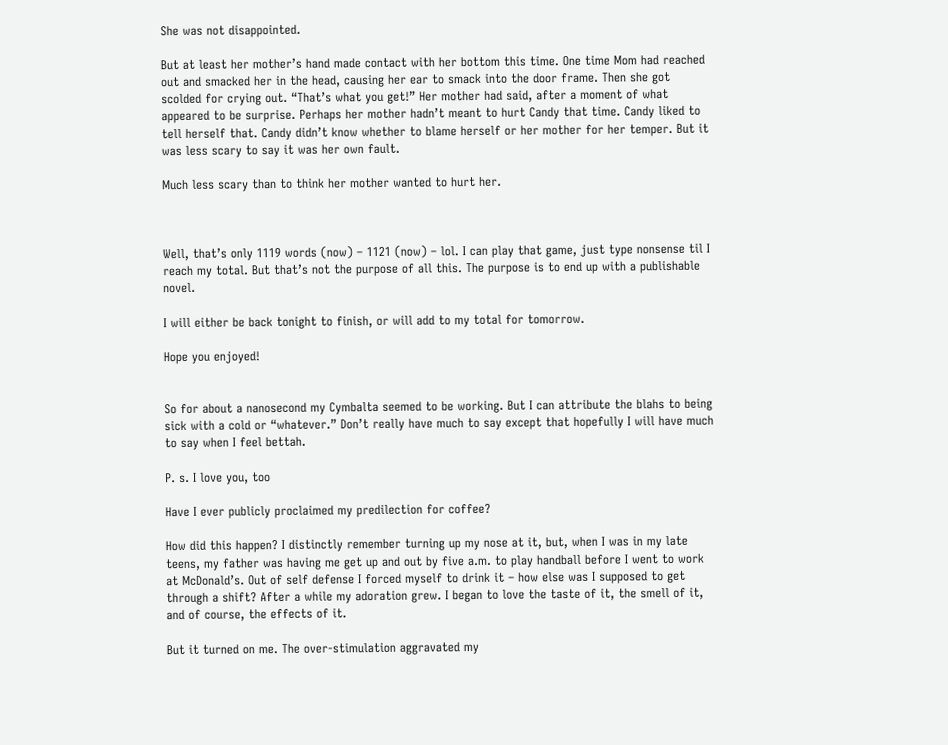She was not disappointed.

But at least her mother’s hand made contact with her bottom this time. One time Mom had reached out and smacked her in the head, causing her ear to smack into the door frame. Then she got scolded for crying out. “That’s what you get!” Her mother had said, after a moment of what appeared to be surprise. Perhaps her mother hadn’t meant to hurt Candy that time. Candy liked to tell herself that. Candy didn’t know whether to blame herself or her mother for her temper. But it was less scary to say it was her own fault.

Much less scary than to think her mother wanted to hurt her.



Well, that’s only 1119 words (now) – 1121 (now) – lol. I can play that game, just type nonsense til I reach my total. But that’s not the purpose of all this. The purpose is to end up with a publishable novel.

I will either be back tonight to finish, or will add to my total for tomorrow.

Hope you enjoyed!


So for about a nanosecond my Cymbalta seemed to be working. But I can attribute the blahs to being sick with a cold or “whatever.” Don’t really have much to say except that hopefully I will have much to say when I feel bettah.

P. s. I love you, too

Have I ever publicly proclaimed my predilection for coffee?

How did this happen? I distinctly remember turning up my nose at it, but, when I was in my late teens, my father was having me get up and out by five a.m. to play handball before I went to work at McDonald’s. Out of self defense I forced myself to drink it – how else was I supposed to get through a shift? After a while my adoration grew. I began to love the taste of it, the smell of it, and of course, the effects of it.

But it turned on me. The over-stimulation aggravated my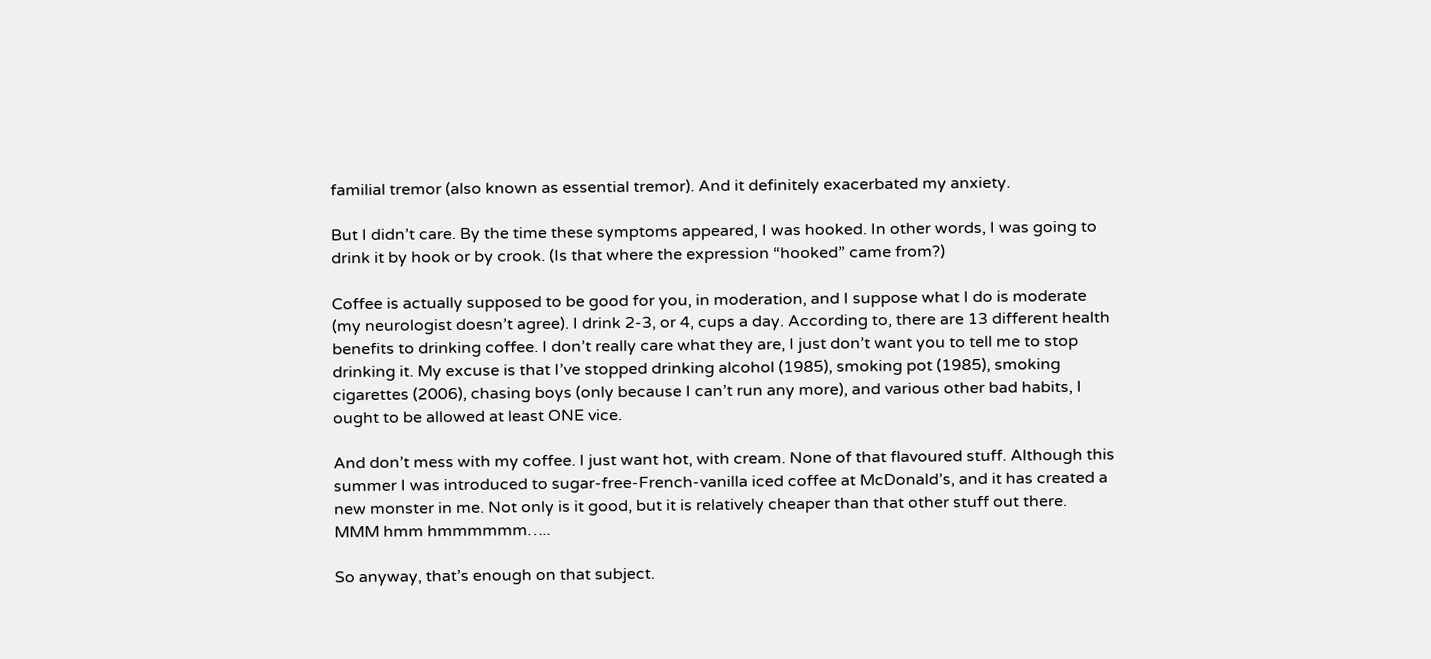familial tremor (also known as essential tremor). And it definitely exacerbated my anxiety.

But I didn’t care. By the time these symptoms appeared, I was hooked. In other words, I was going to drink it by hook or by crook. (Is that where the expression “hooked” came from?)

Coffee is actually supposed to be good for you, in moderation, and I suppose what I do is moderate (my neurologist doesn’t agree). I drink 2-3, or 4, cups a day. According to, there are 13 different health benefits to drinking coffee. I don’t really care what they are, I just don’t want you to tell me to stop drinking it. My excuse is that I’ve stopped drinking alcohol (1985), smoking pot (1985), smoking cigarettes (2006), chasing boys (only because I can’t run any more), and various other bad habits, I ought to be allowed at least ONE vice.

And don’t mess with my coffee. I just want hot, with cream. None of that flavoured stuff. Although this summer I was introduced to sugar-free-French-vanilla iced coffee at McDonald’s, and it has created a new monster in me. Not only is it good, but it is relatively cheaper than that other stuff out there. MMM hmm hmmmmmm…..

So anyway, that’s enough on that subject.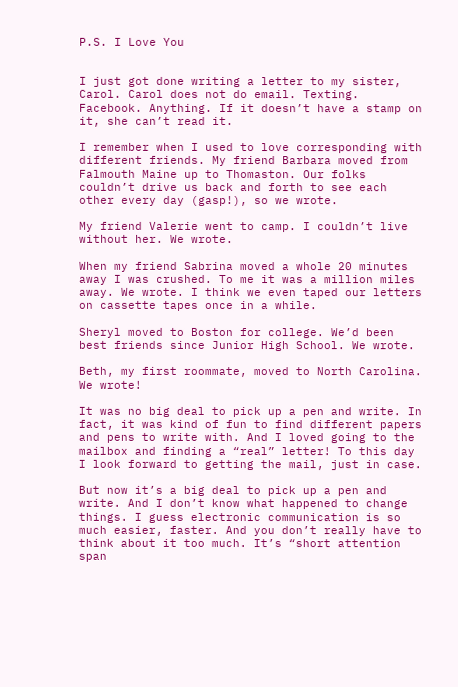P.S. I Love You


I just got done writing a letter to my sister, Carol. Carol does not do email. Texting. Facebook. Anything. If it doesn’t have a stamp on it, she can’t read it.

I remember when I used to love corresponding with different friends. My friend Barbara moved from Falmouth Maine up to Thomaston. Our folks couldn’t drive us back and forth to see each other every day (gasp!), so we wrote.

My friend Valerie went to camp. I couldn’t live without her. We wrote.

When my friend Sabrina moved a whole 20 minutes away I was crushed. To me it was a million miles away. We wrote. I think we even taped our letters on cassette tapes once in a while.

Sheryl moved to Boston for college. We’d been best friends since Junior High School. We wrote.

Beth, my first roommate, moved to North Carolina. We wrote!

It was no big deal to pick up a pen and write. In fact, it was kind of fun to find different papers and pens to write with. And I loved going to the mailbox and finding a “real” letter! To this day I look forward to getting the mail, just in case.

But now it’s a big deal to pick up a pen and write. And I don’t know what happened to change things. I guess electronic communication is so much easier, faster. And you don’t really have to think about it too much. It’s “short attention span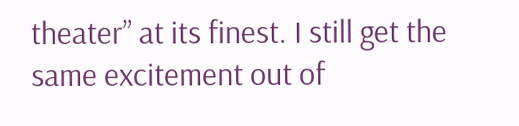theater” at its finest. I still get the same excitement out of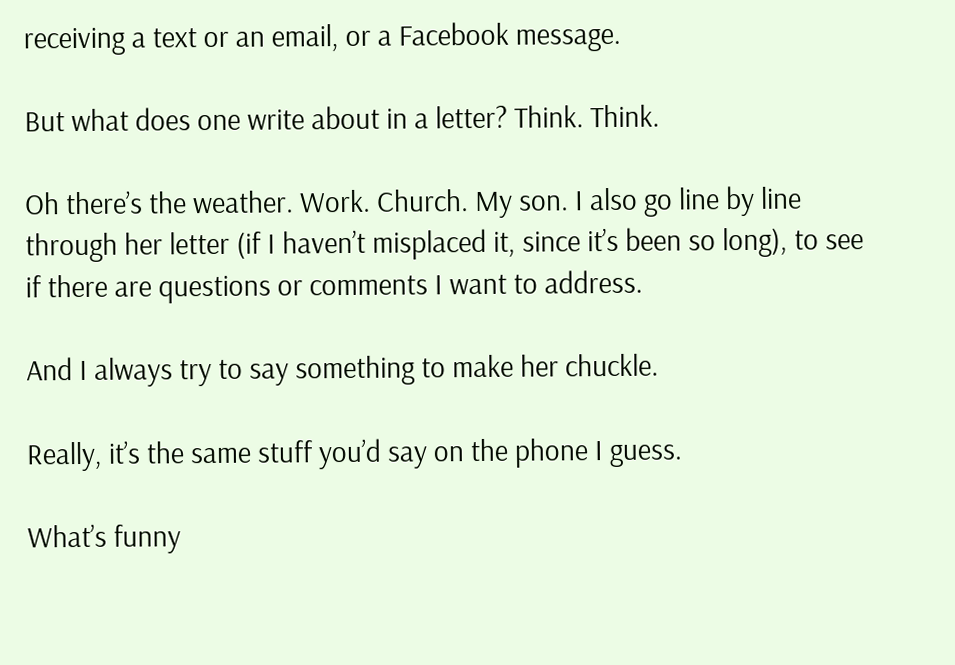receiving a text or an email, or a Facebook message.

But what does one write about in a letter? Think. Think.

Oh there’s the weather. Work. Church. My son. I also go line by line through her letter (if I haven’t misplaced it, since it’s been so long), to see if there are questions or comments I want to address.

And I always try to say something to make her chuckle.

Really, it’s the same stuff you’d say on the phone I guess.

What’s funny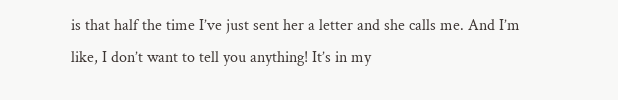is that half the time I’ve just sent her a letter and she calls me. And I’m like, I don’t want to tell you anything! It’s in my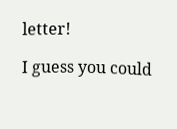letter!

I guess you could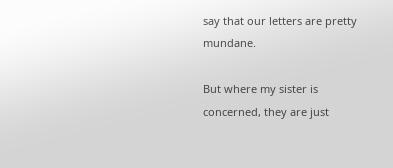say that our letters are pretty mundane.

But where my sister is concerned, they are just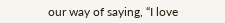our way of saying, “I love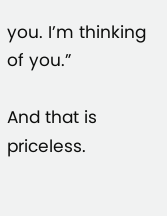you. I’m thinking of you.”

And that is priceless.